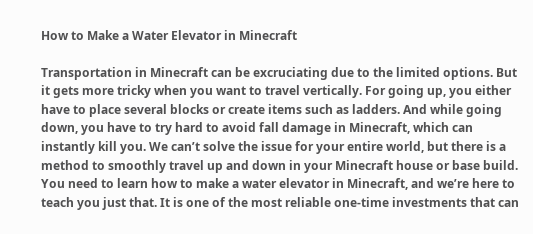How to Make a Water Elevator in Minecraft

Transportation in Minecraft can be excruciating due to the limited options. But it gets more tricky when you want to travel vertically. For going up, you either have to place several blocks or create items such as ladders. And while going down, you have to try hard to avoid fall damage in Minecraft, which can instantly kill you. We can’t solve the issue for your entire world, but there is a method to smoothly travel up and down in your Minecraft house or base build. You need to learn how to make a water elevator in Minecraft, and we’re here to teach you just that. It is one of the most reliable one-time investments that can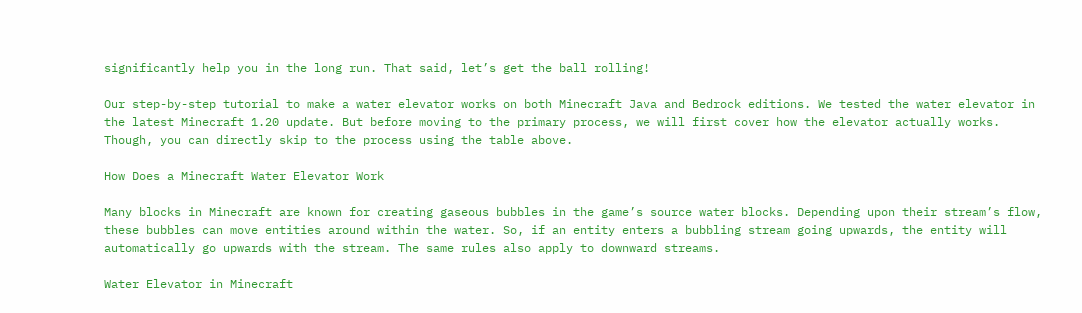significantly help you in the long run. That said, let’s get the ball rolling!

Our step-by-step tutorial to make a water elevator works on both Minecraft Java and Bedrock editions. We tested the water elevator in the latest Minecraft 1.20 update. But before moving to the primary process, we will first cover how the elevator actually works. Though, you can directly skip to the process using the table above.

How Does a Minecraft Water Elevator Work

Many blocks in Minecraft are known for creating gaseous bubbles in the game’s source water blocks. Depending upon their stream’s flow, these bubbles can move entities around within the water. So, if an entity enters a bubbling stream going upwards, the entity will automatically go upwards with the stream. The same rules also apply to downward streams.

Water Elevator in Minecraft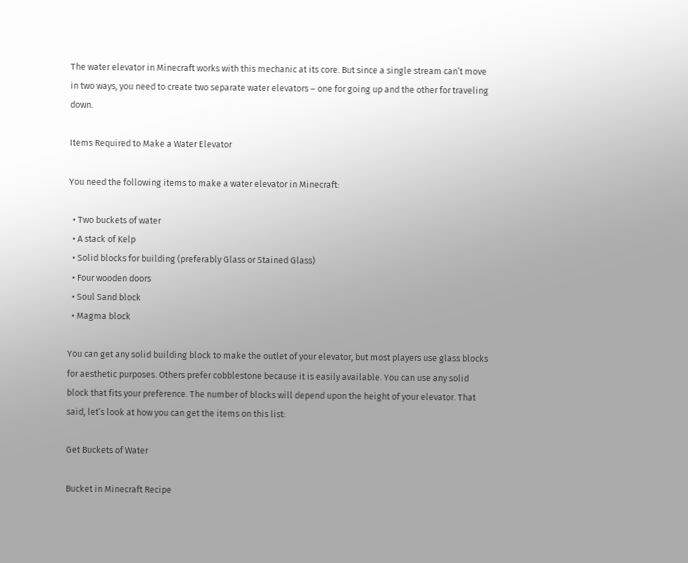The water elevator in Minecraft works with this mechanic at its core. But since a single stream can’t move in two ways, you need to create two separate water elevators – one for going up and the other for traveling down.

Items Required to Make a Water Elevator

You need the following items to make a water elevator in Minecraft:

  • Two buckets of water
  • A stack of Kelp
  • Solid blocks for building (preferably Glass or Stained Glass)
  • Four wooden doors
  • Soul Sand block
  • Magma block

You can get any solid building block to make the outlet of your elevator, but most players use glass blocks for aesthetic purposes. Others prefer cobblestone because it is easily available. You can use any solid block that fits your preference. The number of blocks will depend upon the height of your elevator. That said, let’s look at how you can get the items on this list:

Get Buckets of Water

Bucket in Minecraft Recipe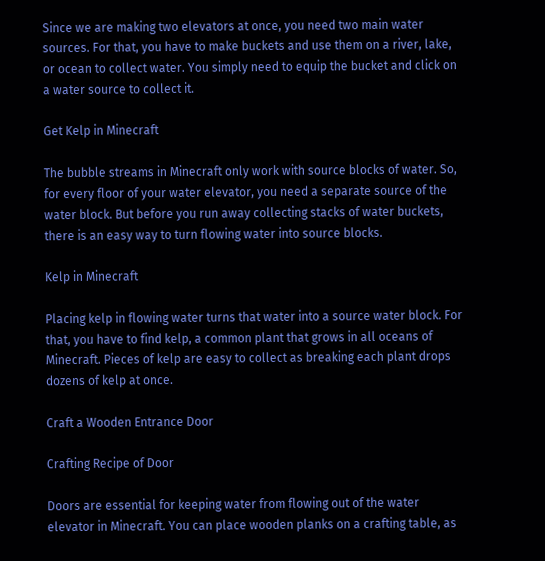Since we are making two elevators at once, you need two main water sources. For that, you have to make buckets and use them on a river, lake, or ocean to collect water. You simply need to equip the bucket and click on a water source to collect it.

Get Kelp in Minecraft

The bubble streams in Minecraft only work with source blocks of water. So, for every floor of your water elevator, you need a separate source of the water block. But before you run away collecting stacks of water buckets, there is an easy way to turn flowing water into source blocks.

Kelp in Minecraft

Placing kelp in flowing water turns that water into a source water block. For that, you have to find kelp, a common plant that grows in all oceans of Minecraft. Pieces of kelp are easy to collect as breaking each plant drops dozens of kelp at once.

Craft a Wooden Entrance Door

Crafting Recipe of Door

Doors are essential for keeping water from flowing out of the water elevator in Minecraft. You can place wooden planks on a crafting table, as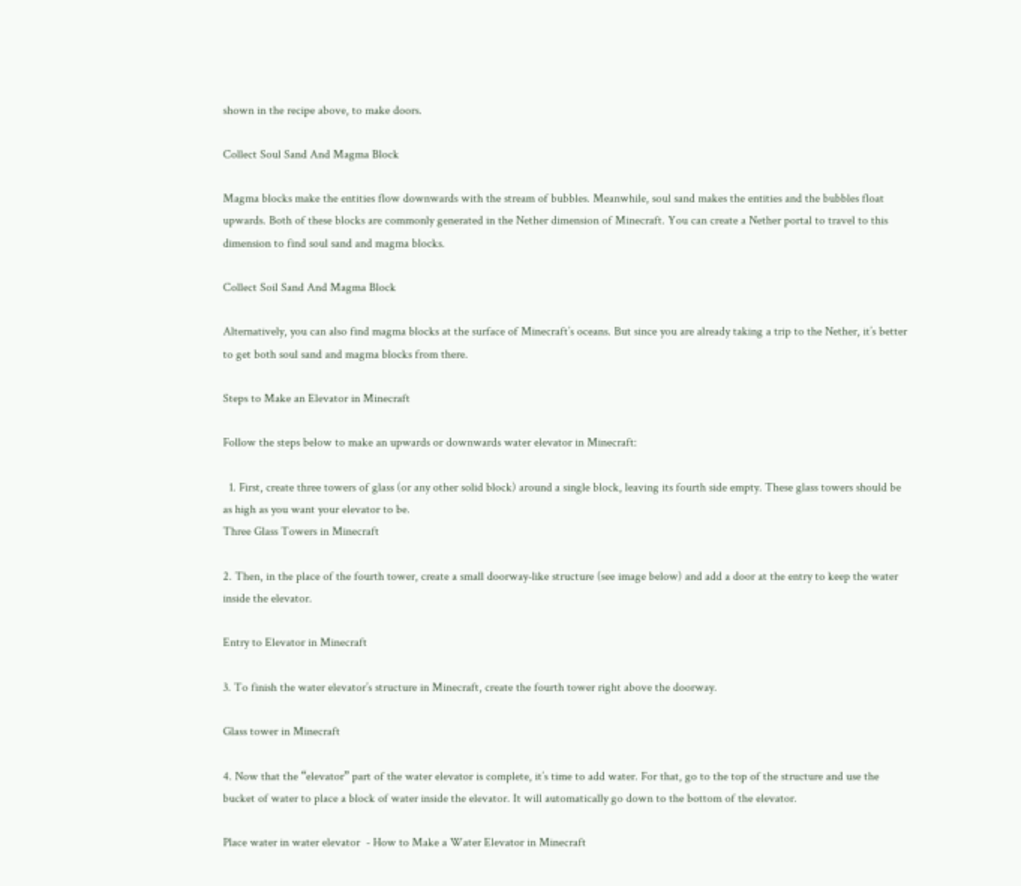shown in the recipe above, to make doors.

Collect Soul Sand And Magma Block

Magma blocks make the entities flow downwards with the stream of bubbles. Meanwhile, soul sand makes the entities and the bubbles float upwards. Both of these blocks are commonly generated in the Nether dimension of Minecraft. You can create a Nether portal to travel to this dimension to find soul sand and magma blocks.

Collect Soil Sand And Magma Block

Alternatively, you can also find magma blocks at the surface of Minecraft’s oceans. But since you are already taking a trip to the Nether, it’s better to get both soul sand and magma blocks from there.

Steps to Make an Elevator in Minecraft

Follow the steps below to make an upwards or downwards water elevator in Minecraft:

  1. First, create three towers of glass (or any other solid block) around a single block, leaving its fourth side empty. These glass towers should be as high as you want your elevator to be.
Three Glass Towers in Minecraft

2. Then, in the place of the fourth tower, create a small doorway-like structure (see image below) and add a door at the entry to keep the water inside the elevator.

Entry to Elevator in Minecraft

3. To finish the water elevator’s structure in Minecraft, create the fourth tower right above the doorway.

Glass tower in Minecraft

4. Now that the “elevator” part of the water elevator is complete, it’s time to add water. For that, go to the top of the structure and use the bucket of water to place a block of water inside the elevator. It will automatically go down to the bottom of the elevator.

Place water in water elevator  - How to Make a Water Elevator in Minecraft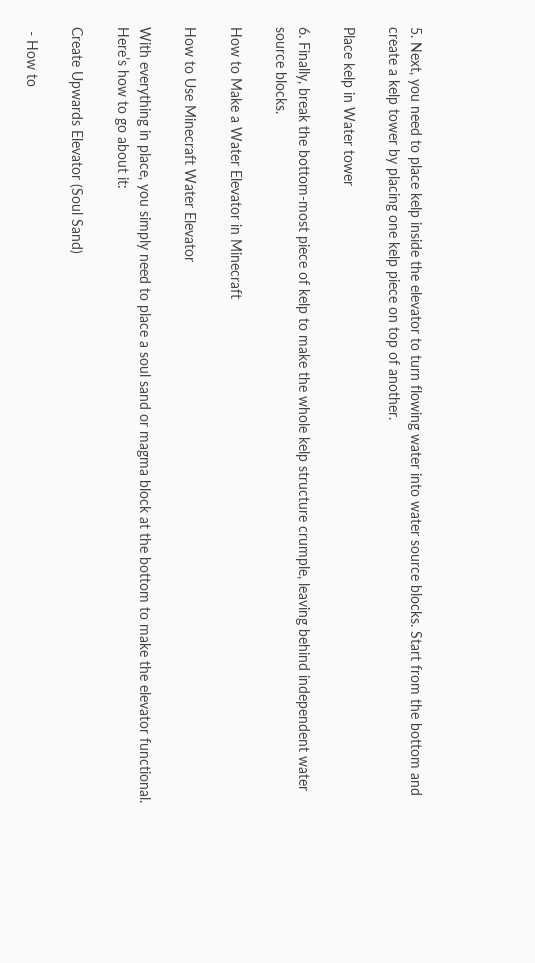5. Next, you need to place kelp inside the elevator to turn flowing water into water source blocks. Start from the bottom and create a kelp tower by placing one kelp piece on top of another.

Place kelp in Water tower

6. Finally, break the bottom-most piece of kelp to make the whole kelp structure crumple, leaving behind independent water source blocks.

How to Make a Water Elevator in Minecraft

How to Use Minecraft Water Elevator

With everything in place, you simply need to place a soul sand or magma block at the bottom to make the elevator functional. Here’s how to go about it:

Create Upwards Elevator (Soul Sand)

 - How to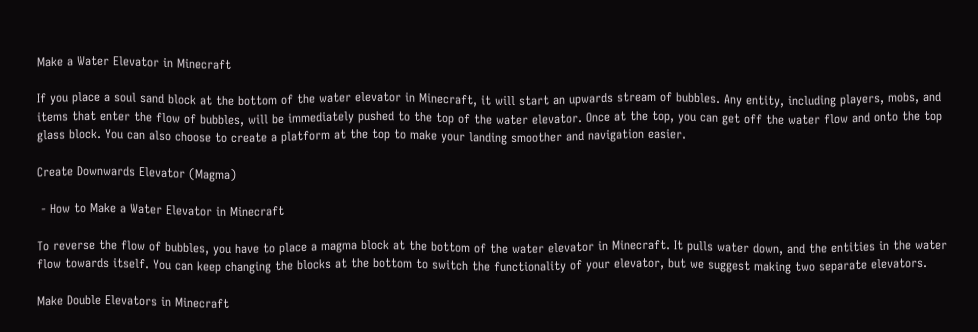Make a Water Elevator in Minecraft

If you place a soul sand block at the bottom of the water elevator in Minecraft, it will start an upwards stream of bubbles. Any entity, including players, mobs, and items that enter the flow of bubbles, will be immediately pushed to the top of the water elevator. Once at the top, you can get off the water flow and onto the top glass block. You can also choose to create a platform at the top to make your landing smoother and navigation easier.

Create Downwards Elevator (Magma)

 - How to Make a Water Elevator in Minecraft

To reverse the flow of bubbles, you have to place a magma block at the bottom of the water elevator in Minecraft. It pulls water down, and the entities in the water flow towards itself. You can keep changing the blocks at the bottom to switch the functionality of your elevator, but we suggest making two separate elevators.

Make Double Elevators in Minecraft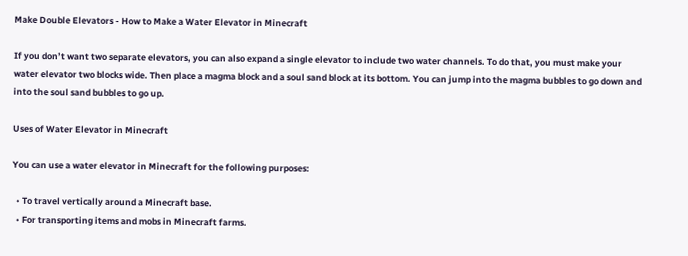Make Double Elevators - How to Make a Water Elevator in Minecraft

If you don’t want two separate elevators, you can also expand a single elevator to include two water channels. To do that, you must make your water elevator two blocks wide. Then place a magma block and a soul sand block at its bottom. You can jump into the magma bubbles to go down and into the soul sand bubbles to go up.

Uses of Water Elevator in Minecraft

You can use a water elevator in Minecraft for the following purposes:

  • To travel vertically around a Minecraft base.
  • For transporting items and mobs in Minecraft farms.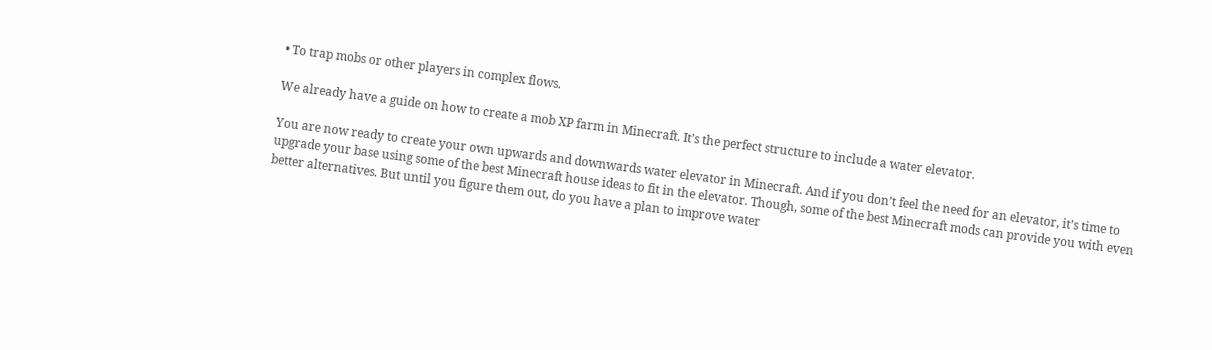• To trap mobs or other players in complex flows.

We already have a guide on how to create a mob XP farm in Minecraft. It’s the perfect structure to include a water elevator.

You are now ready to create your own upwards and downwards water elevator in Minecraft. And if you don’t feel the need for an elevator, it’s time to upgrade your base using some of the best Minecraft house ideas to fit in the elevator. Though, some of the best Minecraft mods can provide you with even better alternatives. But until you figure them out, do you have a plan to improve water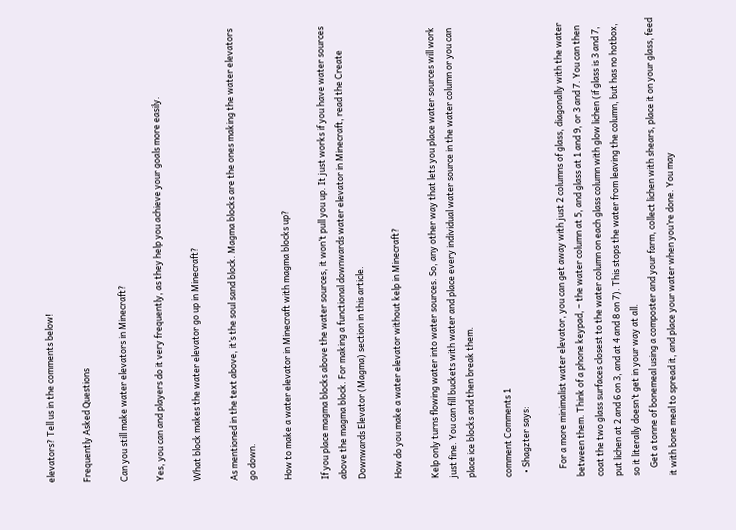elevators? Tell us in the comments below!

Frequently Asked Questions

Can you still make water elevators in Minecraft?

Yes, you can and players do it very frequently, as they help you achieve your goals more easily.

What block makes the water elevator go up in Minecraft?

As mentioned in the text above, it’s the soul sand block. Magma blocks are the ones making the water elevators go down.

How to make a water elevator in Minecraft with magma blocks up?

If you place magma blocks above the water sources, it won’t pull you up. It just works if you have water sources above the magma block. For making a functional downwards water elevator in Minecraft, read the Create Downwards Elevator (Magma) section in this article.

How do you make a water elevator without kelp in Minecraft?

Kelp only turns flowing water into water sources. So, any other way that lets you place water sources will work just fine. You can fill buckets with water and place every individual water source in the water column or you can place ice blocks and then break them.

comment Comments 1
  • Shagzter says:

    For a more minimalist water elevator, you can get away with just 2 columns of glass, diagonally with the water between them. Think of a phone keypad, – the water column at 5, and glass at 1 and 9, or 3 and 7. You can then coat the two glass surfaces closest to the water column on each glass column with glow lichen (if glass is 3 and 7, put lichen at 2 and 6 on 3, and at 4 and 8 on 7). This stops the water from leaving the column, but has no hotbox, so it literally doesn’t get in your way at all.
    Get a tonne of bonemeal using a composter and your farm, collect lichen with shears, place it on your glass, feed it with bone meal to spread it, and place your water when you’re done. You may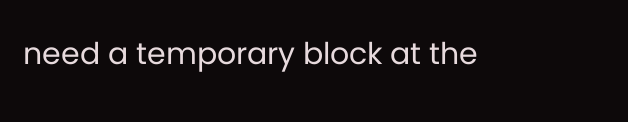need a temporary block at the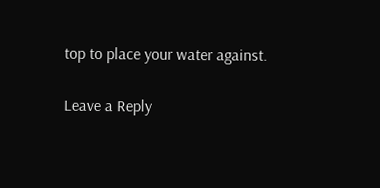top to place your water against.

Leave a Reply